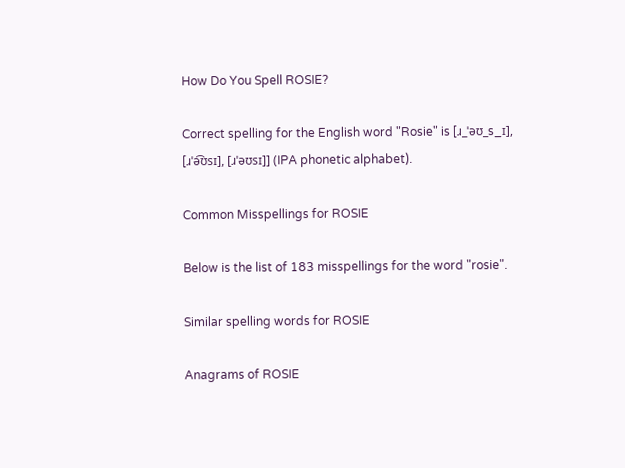How Do You Spell ROSIE?

Correct spelling for the English word "Rosie" is [ɹ_ˈəʊ_s_ɪ], [ɹˈə͡ʊsɪ], [ɹˈəʊsɪ]] (IPA phonetic alphabet).

Common Misspellings for ROSIE

Below is the list of 183 misspellings for the word "rosie".

Similar spelling words for ROSIE

Anagrams of ROSIE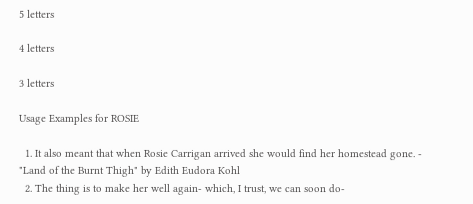5 letters

4 letters

3 letters

Usage Examples for ROSIE

  1. It also meant that when Rosie Carrigan arrived she would find her homestead gone. - "Land of the Burnt Thigh" by Edith Eudora Kohl
  2. The thing is to make her well again- which, I trust, we can soon do-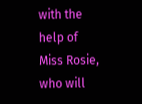with the help of Miss Rosie, who will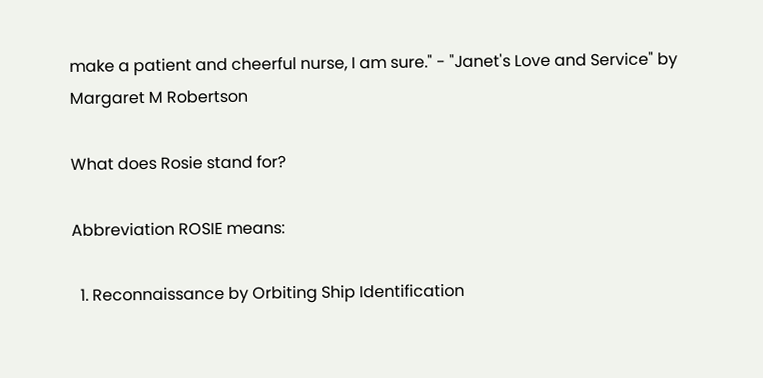make a patient and cheerful nurse, I am sure." - "Janet's Love and Service" by Margaret M Robertson

What does Rosie stand for?

Abbreviation ROSIE means:

  1. Reconnaissance by Orbiting Ship Identification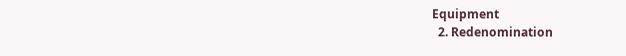Equipment
  2. Redenomination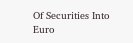Of Securities Into Euro